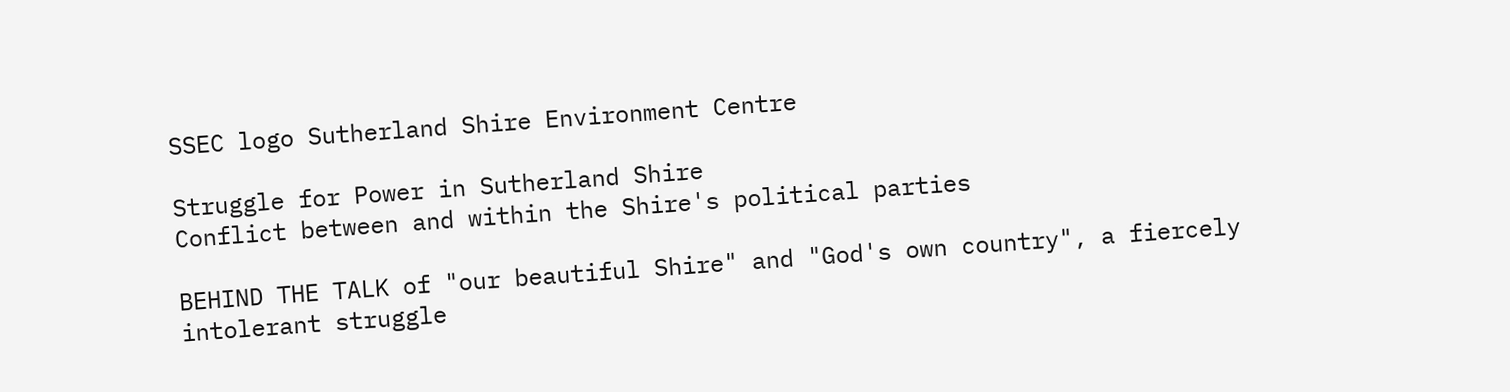SSEC logo Sutherland Shire Environment Centre

Struggle for Power in Sutherland Shire
Conflict between and within the Shire's political parties

BEHIND THE TALK of "our beautiful Shire" and "God's own country", a fiercely intolerant struggle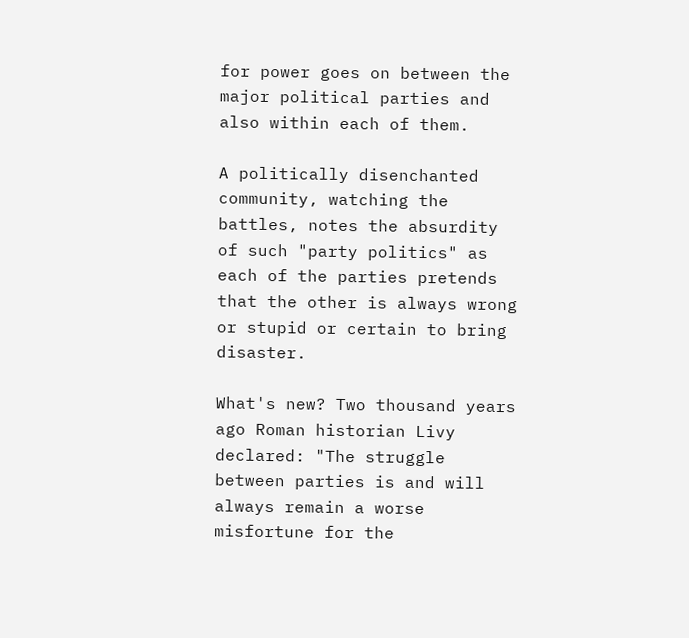for power goes on between the major political parties and also within each of them.

A politically disenchanted community, watching the battles, notes the absurdity of such "party politics" as each of the parties pretends that the other is always wrong or stupid or certain to bring disaster.

What's new? Two thousand years ago Roman historian Livy declared: "The struggle between parties is and will always remain a worse misfortune for the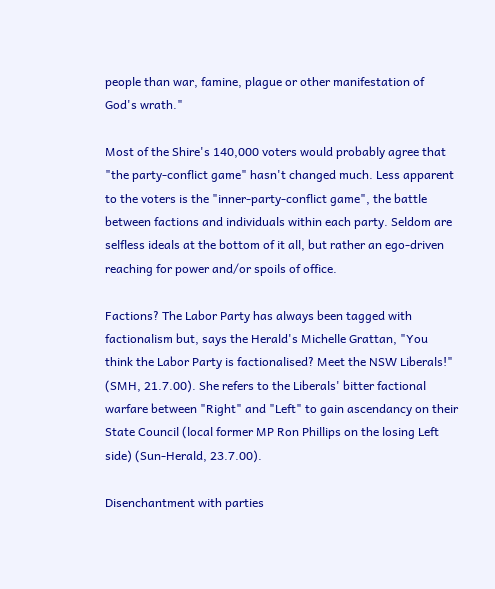people than war, famine, plague or other manifestation of God's wrath."

Most of the Shire's 140,000 voters would probably agree that "the party-conflict game" hasn't changed much. Less apparent to the voters is the "inner-party-conflict game", the battle between factions and individuals within each party. Seldom are selfless ideals at the bottom of it all, but rather an ego-driven reaching for power and/or spoils of office.

Factions? The Labor Party has always been tagged with factionalism but, says the Herald's Michelle Grattan, "You think the Labor Party is factionalised? Meet the NSW Liberals!" (SMH, 21.7.00). She refers to the Liberals' bitter factional warfare between "Right" and "Left" to gain ascendancy on their State Council (local former MP Ron Phillips on the losing Left side) (Sun-Herald, 23.7.00).

Disenchantment with parties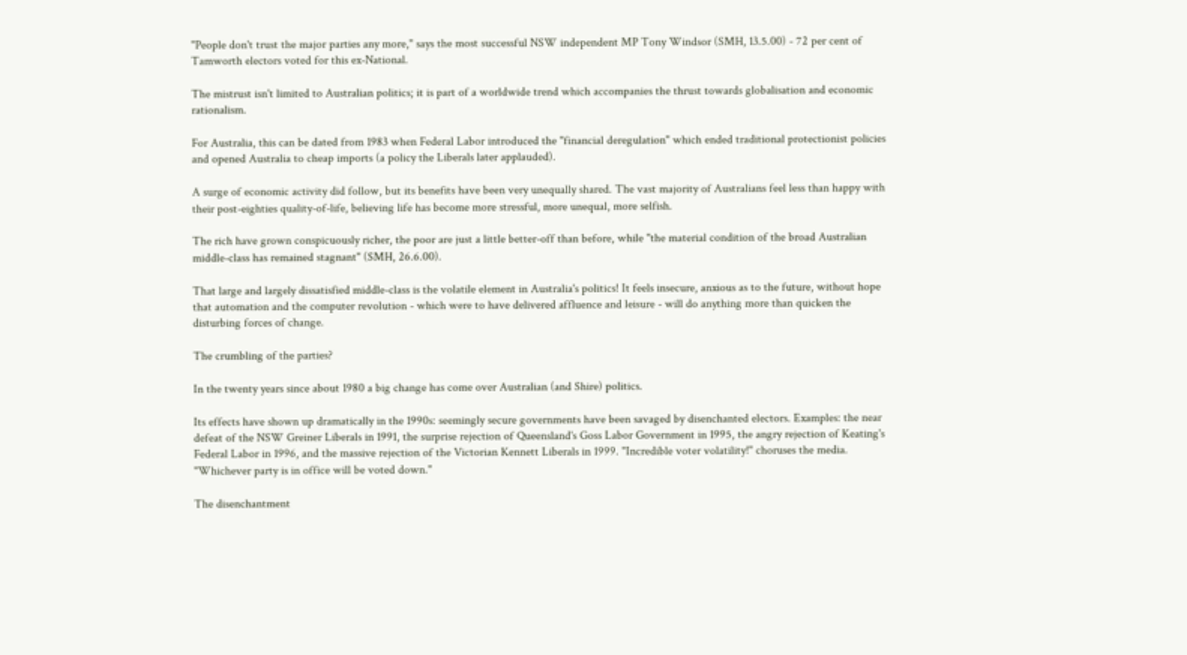"People don't trust the major parties any more," says the most successful NSW independent MP Tony Windsor (SMH, 13.5.00) - 72 per cent of Tamworth electors voted for this ex-National.

The mistrust isn't limited to Australian politics; it is part of a worldwide trend which accompanies the thrust towards globalisation and economic rationalism.

For Australia, this can be dated from 1983 when Federal Labor introduced the "financial deregulation" which ended traditional protectionist policies and opened Australia to cheap imports (a policy the Liberals later applauded).

A surge of economic activity did follow, but its benefits have been very unequally shared. The vast majority of Australians feel less than happy with their post-eighties quality-of-life, believing life has become more stressful, more unequal, more selfish.

The rich have grown conspicuously richer, the poor are just a little better-off than before, while "the material condition of the broad Australian middle-class has remained stagnant" (SMH, 26.6.00).

That large and largely dissatisfied middle-class is the volatile element in Australia's politics! It feels insecure, anxious as to the future, without hope that automation and the computer revolution - which were to have delivered affluence and leisure - will do anything more than quicken the disturbing forces of change.

The crumbling of the parties?

In the twenty years since about 1980 a big change has come over Australian (and Shire) politics.

Its effects have shown up dramatically in the 1990s: seemingly secure governments have been savaged by disenchanted electors. Examples: the near defeat of the NSW Greiner Liberals in 1991, the surprise rejection of Queensland's Goss Labor Government in 1995, the angry rejection of Keating's Federal Labor in 1996, and the massive rejection of the Victorian Kennett Liberals in 1999. "Incredible voter volatility!" choruses the media. "Whichever party is in office will be voted down."

The disenchantment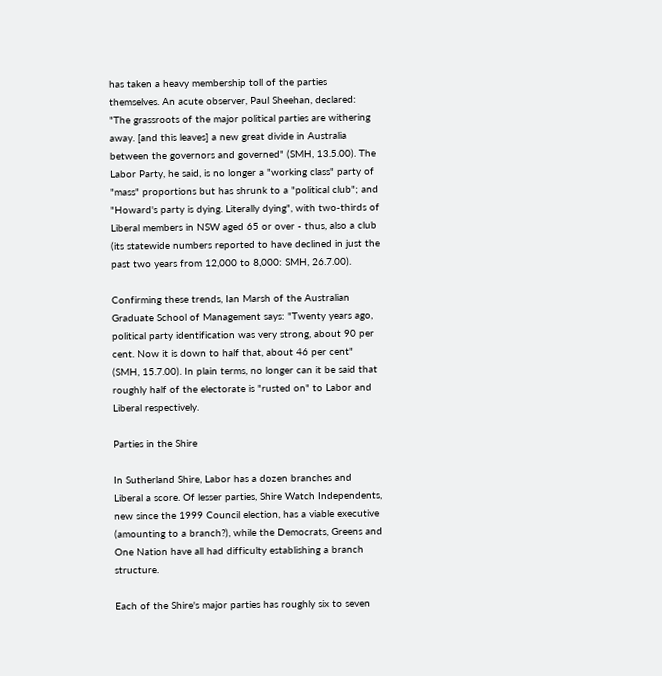has taken a heavy membership toll of the parties themselves. An acute observer, Paul Sheehan, declared: "The grassroots of the major political parties are withering away. [and this leaves] a new great divide in Australia between the governors and governed" (SMH, 13.5.00). The Labor Party, he said, is no longer a "working class" party of "mass" proportions but has shrunk to a "political club"; and "Howard's party is dying. Literally dying", with two-thirds of Liberal members in NSW aged 65 or over - thus, also a club (its statewide numbers reported to have declined in just the past two years from 12,000 to 8,000: SMH, 26.7.00).

Confirming these trends, Ian Marsh of the Australian Graduate School of Management says: "Twenty years ago, political party identification was very strong, about 90 per cent. Now it is down to half that, about 46 per cent" (SMH, 15.7.00). In plain terms, no longer can it be said that roughly half of the electorate is "rusted on" to Labor and Liberal respectively.

Parties in the Shire

In Sutherland Shire, Labor has a dozen branches and Liberal a score. Of lesser parties, Shire Watch Independents, new since the 1999 Council election, has a viable executive (amounting to a branch?), while the Democrats, Greens and One Nation have all had difficulty establishing a branch structure.

Each of the Shire's major parties has roughly six to seven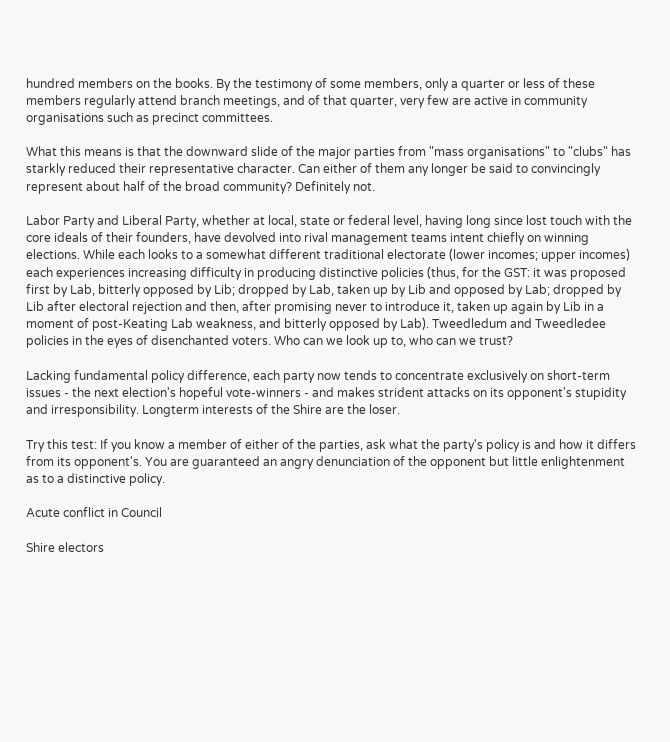hundred members on the books. By the testimony of some members, only a quarter or less of these members regularly attend branch meetings, and of that quarter, very few are active in community organisations such as precinct committees.

What this means is that the downward slide of the major parties from "mass organisations" to "clubs" has starkly reduced their representative character. Can either of them any longer be said to convincingly represent about half of the broad community? Definitely not.

Labor Party and Liberal Party, whether at local, state or federal level, having long since lost touch with the core ideals of their founders, have devolved into rival management teams intent chiefly on winning elections. While each looks to a somewhat different traditional electorate (lower incomes; upper incomes) each experiences increasing difficulty in producing distinctive policies (thus, for the GST: it was proposed first by Lab, bitterly opposed by Lib; dropped by Lab, taken up by Lib and opposed by Lab; dropped by Lib after electoral rejection and then, after promising never to introduce it, taken up again by Lib in a moment of post-Keating Lab weakness, and bitterly opposed by Lab). Tweedledum and Tweedledee policies in the eyes of disenchanted voters. Who can we look up to, who can we trust?

Lacking fundamental policy difference, each party now tends to concentrate exclusively on short-term issues - the next election's hopeful vote-winners - and makes strident attacks on its opponent's stupidity and irresponsibility. Longterm interests of the Shire are the loser.

Try this test: If you know a member of either of the parties, ask what the party's policy is and how it differs from its opponent's. You are guaranteed an angry denunciation of the opponent but little enlightenment as to a distinctive policy.

Acute conflict in Council

Shire electors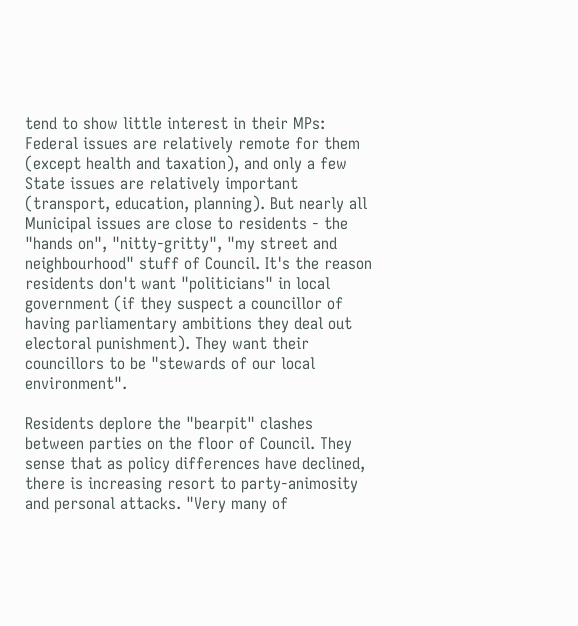tend to show little interest in their MPs: Federal issues are relatively remote for them (except health and taxation), and only a few State issues are relatively important (transport, education, planning). But nearly all Municipal issues are close to residents - the "hands on", "nitty-gritty", "my street and neighbourhood" stuff of Council. It's the reason residents don't want "politicians" in local government (if they suspect a councillor of having parliamentary ambitions they deal out electoral punishment). They want their councillors to be "stewards of our local environment".

Residents deplore the "bearpit" clashes between parties on the floor of Council. They sense that as policy differences have declined, there is increasing resort to party-animosity and personal attacks. "Very many of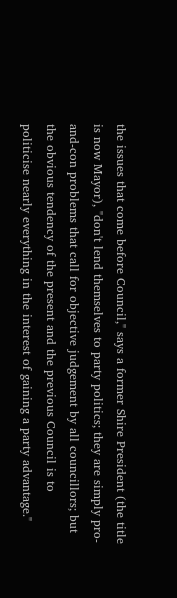the issues that come before Council," says a former Shire President (the title is now Mayor), "don't lend themselves to party politics; they are simply pro-and-con problems that call for objective judgement by all councillors; but the obvious tendency of the present and the previous Council is to politicise nearly everything in the interest of gaining a party advantage."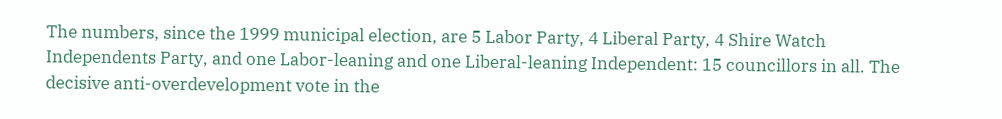The numbers, since the 1999 municipal election, are 5 Labor Party, 4 Liberal Party, 4 Shire Watch Independents Party, and one Labor-leaning and one Liberal-leaning Independent: 15 councillors in all. The decisive anti-overdevelopment vote in the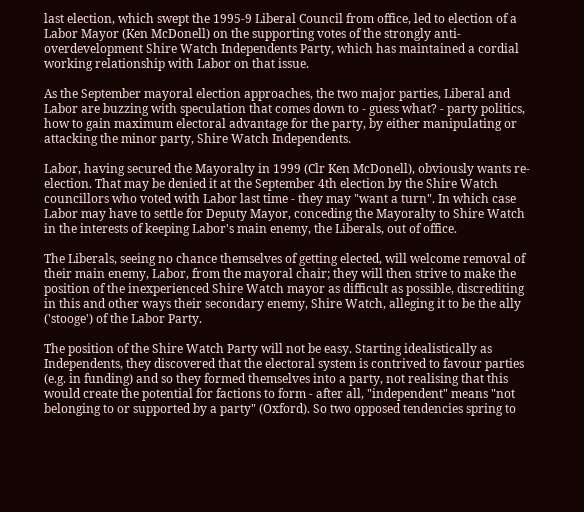last election, which swept the 1995-9 Liberal Council from office, led to election of a Labor Mayor (Ken McDonell) on the supporting votes of the strongly anti-overdevelopment Shire Watch Independents Party, which has maintained a cordial working relationship with Labor on that issue.

As the September mayoral election approaches, the two major parties, Liberal and Labor are buzzing with speculation that comes down to - guess what? - party politics, how to gain maximum electoral advantage for the party, by either manipulating or attacking the minor party, Shire Watch Independents.

Labor, having secured the Mayoralty in 1999 (Clr Ken McDonell), obviously wants re-election. That may be denied it at the September 4th election by the Shire Watch councillors who voted with Labor last time - they may "want a turn". In which case Labor may have to settle for Deputy Mayor, conceding the Mayoralty to Shire Watch in the interests of keeping Labor's main enemy, the Liberals, out of office.

The Liberals, seeing no chance themselves of getting elected, will welcome removal of their main enemy, Labor, from the mayoral chair; they will then strive to make the position of the inexperienced Shire Watch mayor as difficult as possible, discrediting in this and other ways their secondary enemy, Shire Watch, alleging it to be the ally ('stooge') of the Labor Party.

The position of the Shire Watch Party will not be easy. Starting idealistically as Independents, they discovered that the electoral system is contrived to favour parties (e.g. in funding) and so they formed themselves into a party, not realising that this would create the potential for factions to form - after all, "independent" means "not belonging to or supported by a party" (Oxford). So two opposed tendencies spring to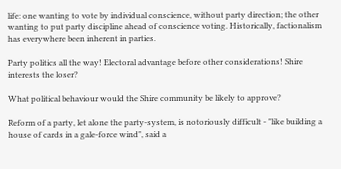life: one wanting to vote by individual conscience, without party direction; the other wanting to put party discipline ahead of conscience voting. Historically, factionalism has everywhere been inherent in parties.

Party politics all the way! Electoral advantage before other considerations! Shire interests the loser?

What political behaviour would the Shire community be likely to approve?

Reform of a party, let alone the party-system, is notoriously difficult - "like building a house of cards in a gale-force wind", said a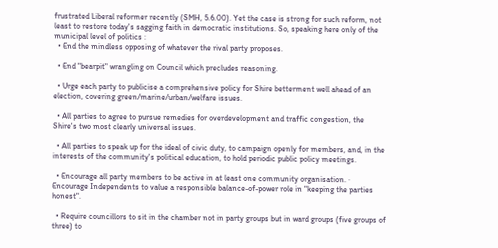frustrated Liberal reformer recently (SMH, 5.6.00). Yet the case is strong for such reform, not least to restore today's sagging faith in democratic institutions. So, speaking here only of the municipal level of politics :
  • End the mindless opposing of whatever the rival party proposes.

  • End "bearpit" wrangling on Council which precludes reasoning.

  • Urge each party to publicise a comprehensive policy for Shire betterment well ahead of an election, covering green/marine/urban/welfare issues.

  • All parties to agree to pursue remedies for overdevelopment and traffic congestion, the Shire's two most clearly universal issues.

  • All parties to speak up for the ideal of civic duty, to campaign openly for members, and, in the interests of the community's political education, to hold periodic public policy meetings.

  • Encourage all party members to be active in at least one community organisation. · Encourage Independents to value a responsible balance-of-power role in "keeping the parties honest".

  • Require councillors to sit in the chamber not in party groups but in ward groups (five groups of three) to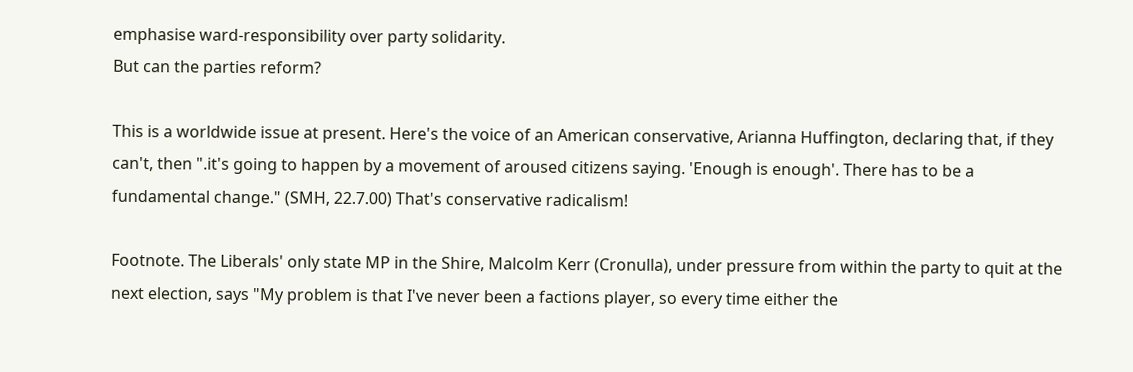emphasise ward-responsibility over party solidarity.
But can the parties reform?

This is a worldwide issue at present. Here's the voice of an American conservative, Arianna Huffington, declaring that, if they can't, then ".it's going to happen by a movement of aroused citizens saying. 'Enough is enough'. There has to be a fundamental change." (SMH, 22.7.00) That's conservative radicalism!

Footnote. The Liberals' only state MP in the Shire, Malcolm Kerr (Cronulla), under pressure from within the party to quit at the next election, says "My problem is that I've never been a factions player, so every time either the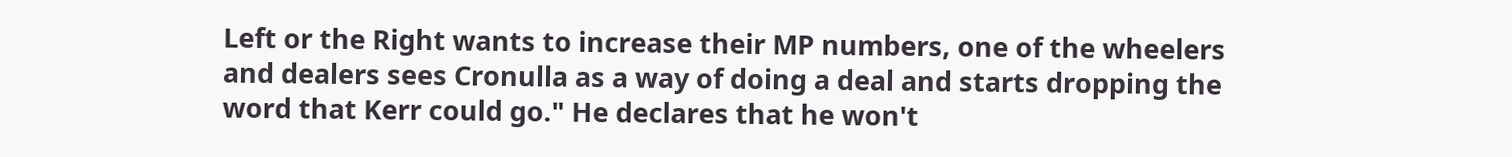Left or the Right wants to increase their MP numbers, one of the wheelers and dealers sees Cronulla as a way of doing a deal and starts dropping the word that Kerr could go." He declares that he won't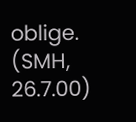oblige. (SMH, 26.7.00)